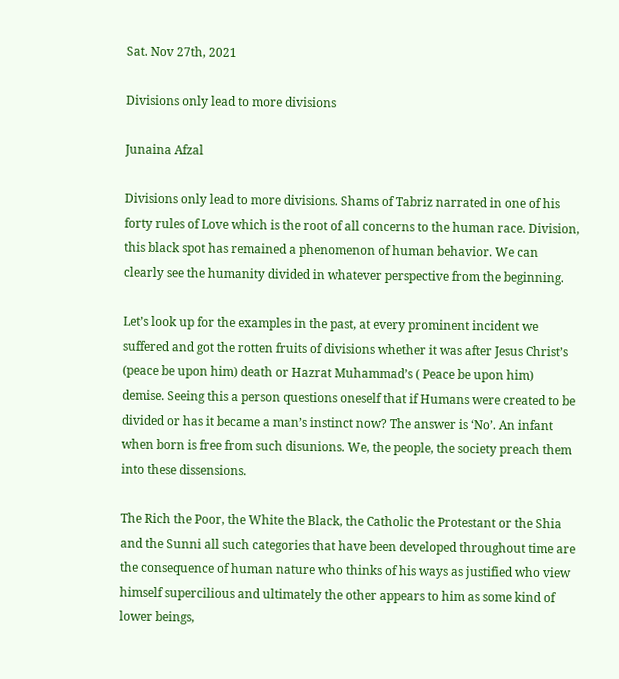Sat. Nov 27th, 2021

Divisions only lead to more divisions

Junaina Afzal

Divisions only lead to more divisions. Shams of Tabriz narrated in one of his forty rules of Love which is the root of all concerns to the human race. Division, this black spot has remained a phenomenon of human behavior. We can clearly see the humanity divided in whatever perspective from the beginning.

Let’s look up for the examples in the past, at every prominent incident we suffered and got the rotten fruits of divisions whether it was after Jesus Christ’s (peace be upon him) death or Hazrat Muhammad’s ( Peace be upon him) demise. Seeing this a person questions oneself that if Humans were created to be divided or has it became a man’s instinct now? The answer is ‘No’. An infant when born is free from such disunions. We, the people, the society preach them into these dissensions.

The Rich the Poor, the White the Black, the Catholic the Protestant or the Shia and the Sunni all such categories that have been developed throughout time are the consequence of human nature who thinks of his ways as justified who view himself supercilious and ultimately the other appears to him as some kind of lower beings,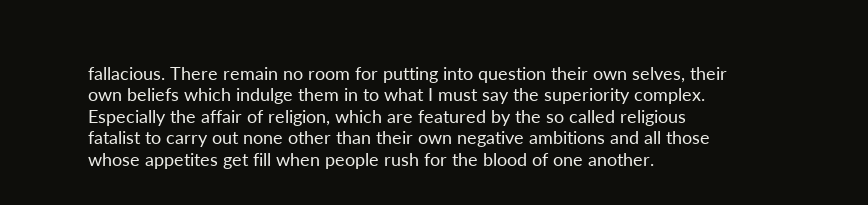fallacious. There remain no room for putting into question their own selves, their own beliefs which indulge them in to what I must say the superiority complex. Especially the affair of religion, which are featured by the so called religious fatalist to carry out none other than their own negative ambitions and all those whose appetites get fill when people rush for the blood of one another.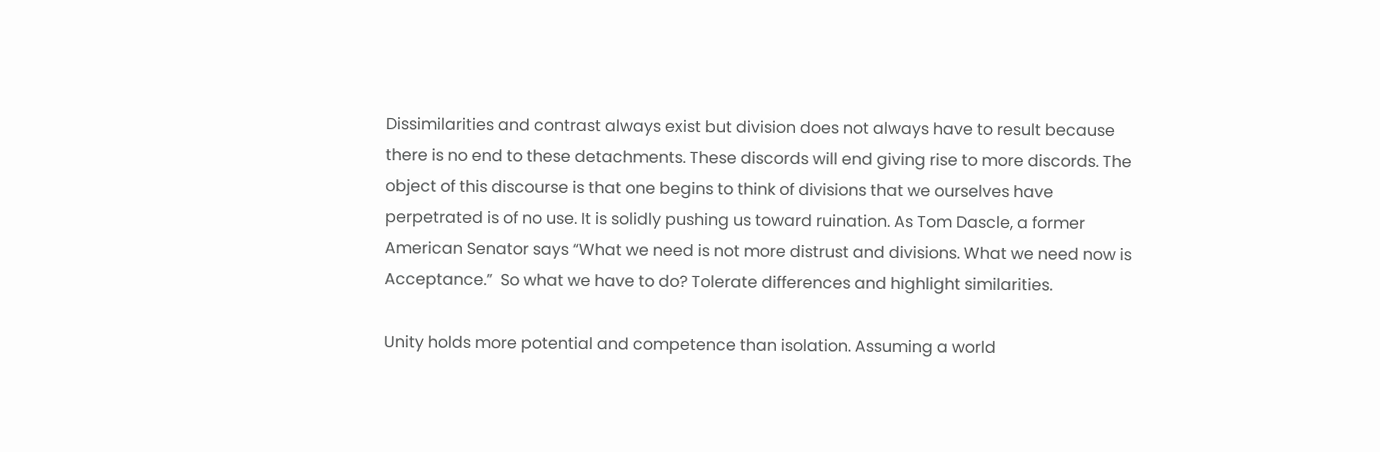Dissimilarities and contrast always exist but division does not always have to result because there is no end to these detachments. These discords will end giving rise to more discords. The object of this discourse is that one begins to think of divisions that we ourselves have perpetrated is of no use. It is solidly pushing us toward ruination. As Tom Dascle, a former American Senator says “What we need is not more distrust and divisions. What we need now is Acceptance.”  So what we have to do? Tolerate differences and highlight similarities.

Unity holds more potential and competence than isolation. Assuming a world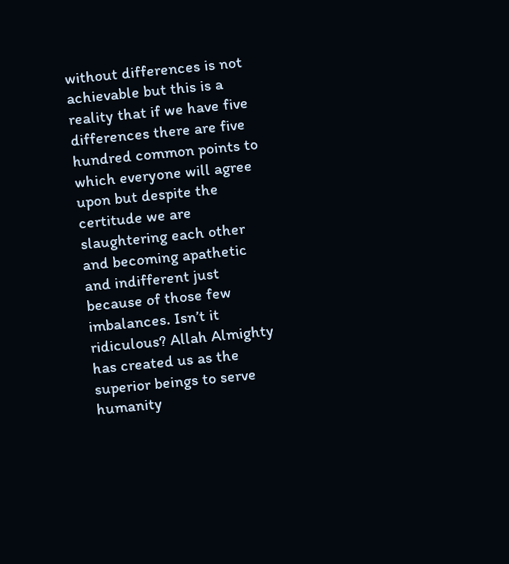without differences is not achievable but this is a reality that if we have five differences there are five hundred common points to which everyone will agree upon but despite the certitude we are slaughtering each other and becoming apathetic and indifferent just because of those few imbalances. Isn’t it ridiculous? Allah Almighty has created us as the superior beings to serve humanity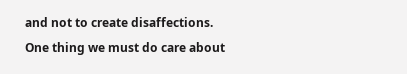and not to create disaffections. One thing we must do care about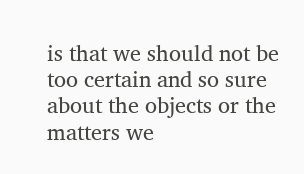is that we should not be too certain and so sure about the objects or the matters we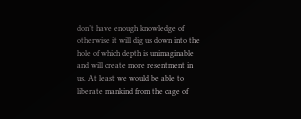don’t have enough knowledge of otherwise it will dig us down into the hole of which depth is unimaginable and will create more resentment in us. At least we would be able to liberate mankind from the cage of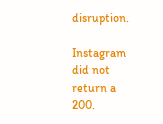disruption.

Instagram did not return a 200.